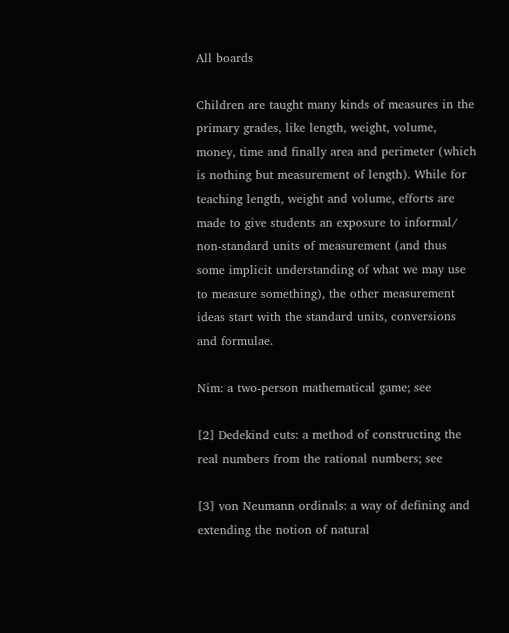All boards

Children are taught many kinds of measures in the primary grades, like length, weight, volume, money, time and finally area and perimeter (which is nothing but measurement of length). While for teaching length, weight and volume, efforts are made to give students an exposure to informal/ non-standard units of measurement (and thus some implicit understanding of what we may use to measure something), the other measurement ideas start with the standard units, conversions and formulae.

Nim: a two-person mathematical game; see

[2] Dedekind cuts: a method of constructing the real numbers from the rational numbers; see

[3] von Neumann ordinals: a way of defining and extending the notion of natural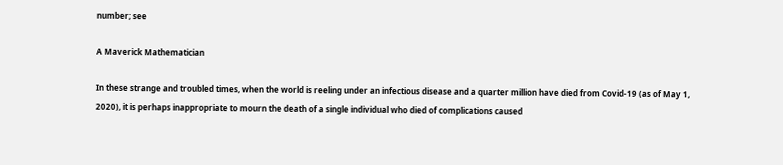number; see

A Maverick Mathematician

In these strange and troubled times, when the world is reeling under an infectious disease and a quarter million have died from Covid-19 (as of May 1, 2020), it is perhaps inappropriate to mourn the death of a single individual who died of complications caused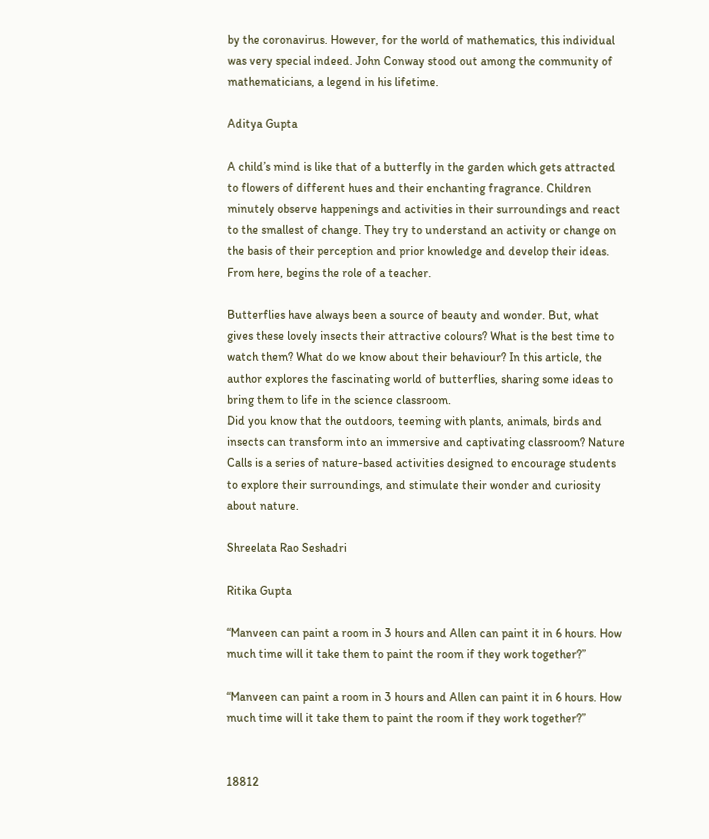by the coronavirus. However, for the world of mathematics, this individual was very special indeed. John Conway stood out among the community of mathematicians, a legend in his lifetime.

Aditya Gupta

A child’s mind is like that of a butterfly in the garden which gets attracted to flowers of different hues and their enchanting fragrance. Children minutely observe happenings and activities in their surroundings and react to the smallest of change. They try to understand an activity or change on the basis of their perception and prior knowledge and develop their ideas. From here, begins the role of a teacher.

Butterflies have always been a source of beauty and wonder. But, what gives these lovely insects their attractive colours? What is the best time to watch them? What do we know about their behaviour? In this article, the author explores the fascinating world of butterflies, sharing some ideas to bring them to life in the science classroom.
Did you know that the outdoors, teeming with plants, animals, birds and insects can transform into an immersive and captivating classroom? Nature Calls is a series of nature-based activities designed to encourage students to explore their surroundings, and stimulate their wonder and curiosity about nature.

Shreelata Rao Seshadri

Ritika Gupta

“Manveen can paint a room in 3 hours and Allen can paint it in 6 hours. How much time will it take them to paint the room if they work together?”

“Manveen can paint a room in 3 hours and Allen can paint it in 6 hours. How much time will it take them to paint the room if they work together?”


18812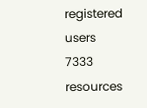registered users
7333 resources